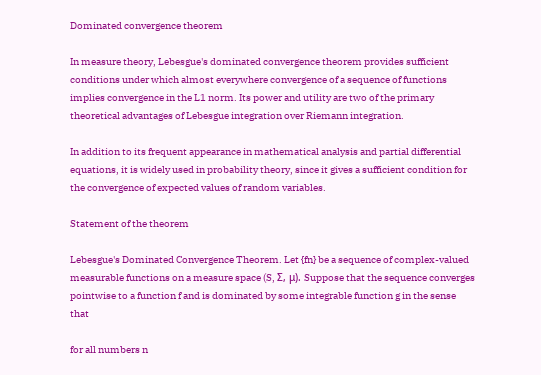Dominated convergence theorem

In measure theory, Lebesgue's dominated convergence theorem provides sufficient conditions under which almost everywhere convergence of a sequence of functions implies convergence in the L1 norm. Its power and utility are two of the primary theoretical advantages of Lebesgue integration over Riemann integration.

In addition to its frequent appearance in mathematical analysis and partial differential equations, it is widely used in probability theory, since it gives a sufficient condition for the convergence of expected values of random variables.

Statement of the theorem

Lebesgue's Dominated Convergence Theorem. Let {fn} be a sequence of complex-valued measurable functions on a measure space (S, Σ, μ). Suppose that the sequence converges pointwise to a function f and is dominated by some integrable function g in the sense that

for all numbers n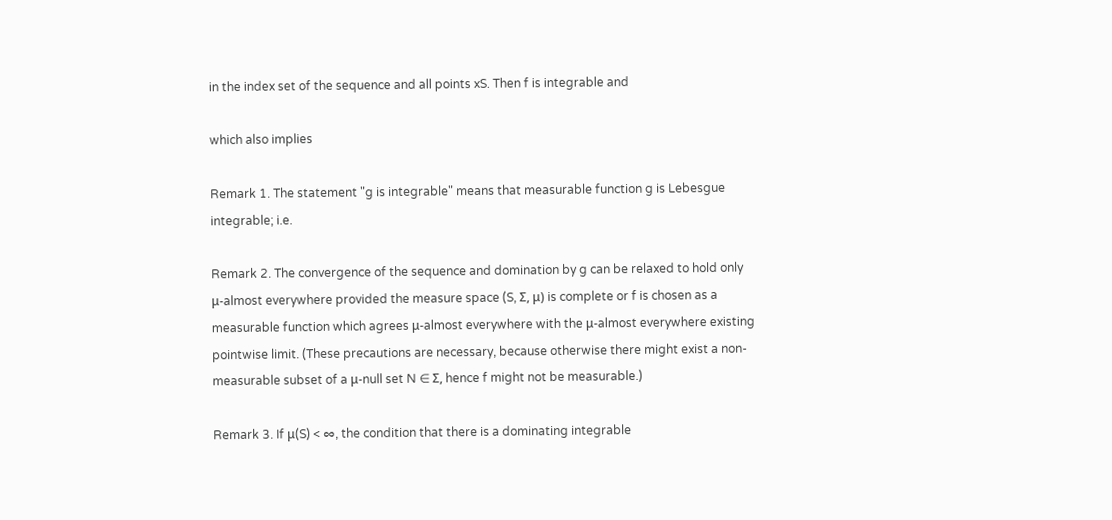in the index set of the sequence and all points xS. Then f is integrable and

which also implies

Remark 1. The statement "g is integrable" means that measurable function g is Lebesgue integrable; i.e.

Remark 2. The convergence of the sequence and domination by g can be relaxed to hold only μ-almost everywhere provided the measure space (S, Σ, μ) is complete or f is chosen as a measurable function which agrees μ-almost everywhere with the μ-almost everywhere existing pointwise limit. (These precautions are necessary, because otherwise there might exist a non-measurable subset of a μ-null set N ∈ Σ, hence f might not be measurable.)

Remark 3. If μ(S) < ∞, the condition that there is a dominating integrable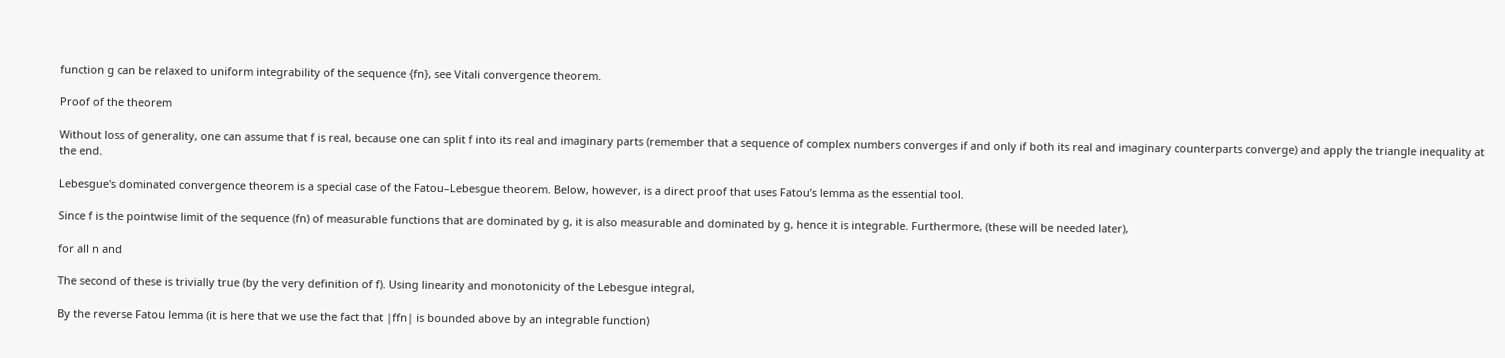function g can be relaxed to uniform integrability of the sequence {fn}, see Vitali convergence theorem.

Proof of the theorem

Without loss of generality, one can assume that f is real, because one can split f into its real and imaginary parts (remember that a sequence of complex numbers converges if and only if both its real and imaginary counterparts converge) and apply the triangle inequality at the end.

Lebesgue's dominated convergence theorem is a special case of the Fatou–Lebesgue theorem. Below, however, is a direct proof that uses Fatou’s lemma as the essential tool.

Since f is the pointwise limit of the sequence (fn) of measurable functions that are dominated by g, it is also measurable and dominated by g, hence it is integrable. Furthermore, (these will be needed later),

for all n and

The second of these is trivially true (by the very definition of f). Using linearity and monotonicity of the Lebesgue integral,

By the reverse Fatou lemma (it is here that we use the fact that |ffn| is bounded above by an integrable function)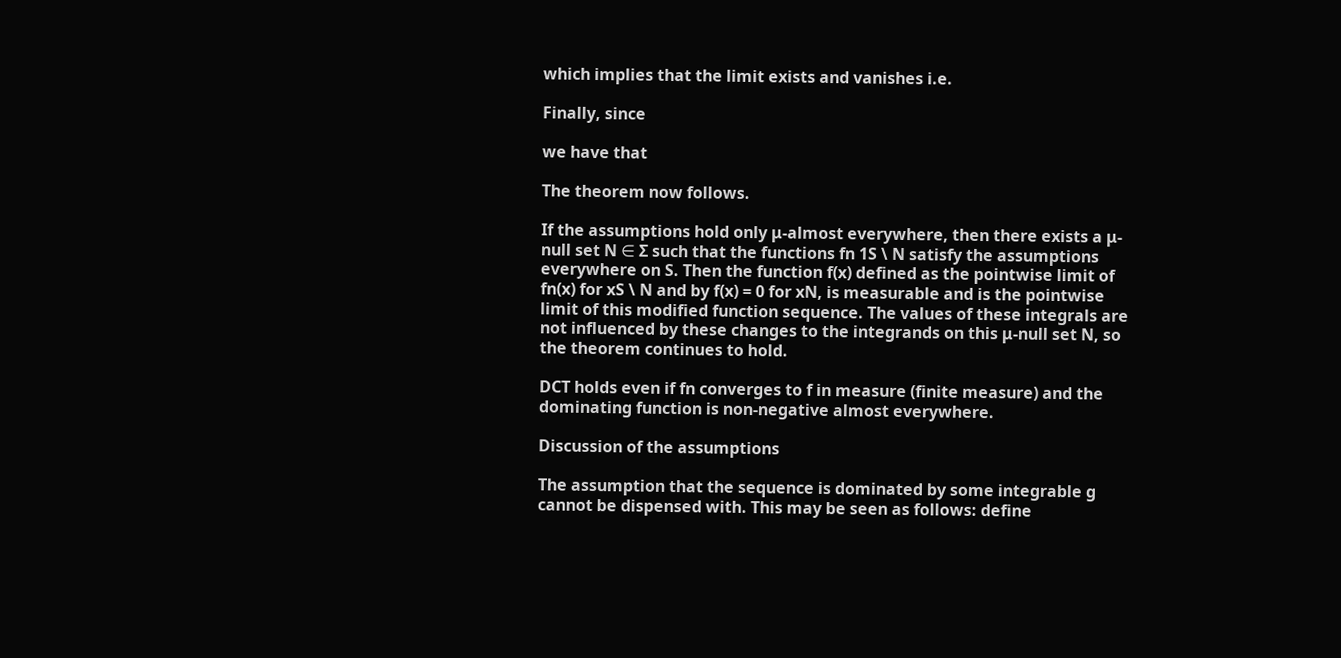which implies that the limit exists and vanishes i.e.

Finally, since

we have that

The theorem now follows.

If the assumptions hold only μ-almost everywhere, then there exists a μ-null set N ∈ Σ such that the functions fn 1S \ N satisfy the assumptions everywhere on S. Then the function f(x) defined as the pointwise limit of fn(x) for xS \ N and by f(x) = 0 for xN, is measurable and is the pointwise limit of this modified function sequence. The values of these integrals are not influenced by these changes to the integrands on this μ-null set N, so the theorem continues to hold.

DCT holds even if fn converges to f in measure (finite measure) and the dominating function is non-negative almost everywhere.

Discussion of the assumptions

The assumption that the sequence is dominated by some integrable g cannot be dispensed with. This may be seen as follows: define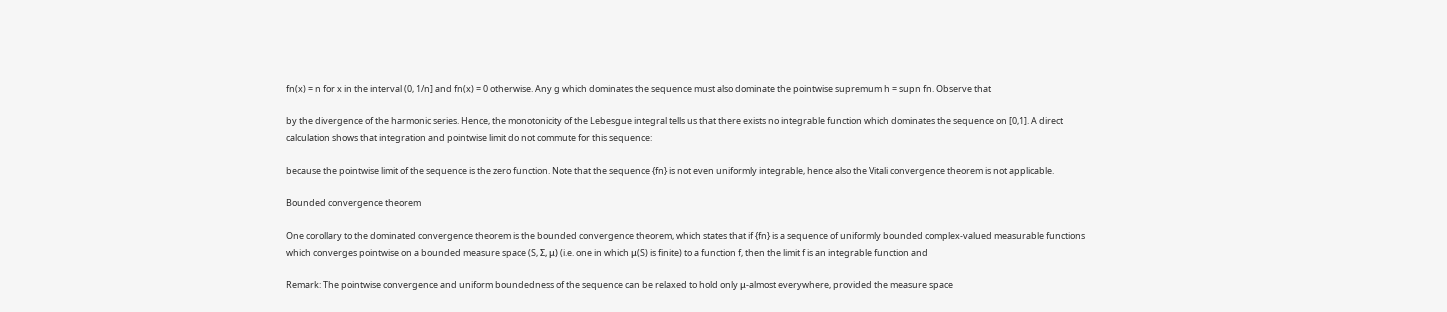fn(x) = n for x in the interval (0, 1/n] and fn(x) = 0 otherwise. Any g which dominates the sequence must also dominate the pointwise supremum h = supn fn. Observe that

by the divergence of the harmonic series. Hence, the monotonicity of the Lebesgue integral tells us that there exists no integrable function which dominates the sequence on [0,1]. A direct calculation shows that integration and pointwise limit do not commute for this sequence:

because the pointwise limit of the sequence is the zero function. Note that the sequence {fn} is not even uniformly integrable, hence also the Vitali convergence theorem is not applicable.

Bounded convergence theorem

One corollary to the dominated convergence theorem is the bounded convergence theorem, which states that if {fn} is a sequence of uniformly bounded complex-valued measurable functions which converges pointwise on a bounded measure space (S, Σ, μ) (i.e. one in which μ(S) is finite) to a function f, then the limit f is an integrable function and

Remark: The pointwise convergence and uniform boundedness of the sequence can be relaxed to hold only μ-almost everywhere, provided the measure space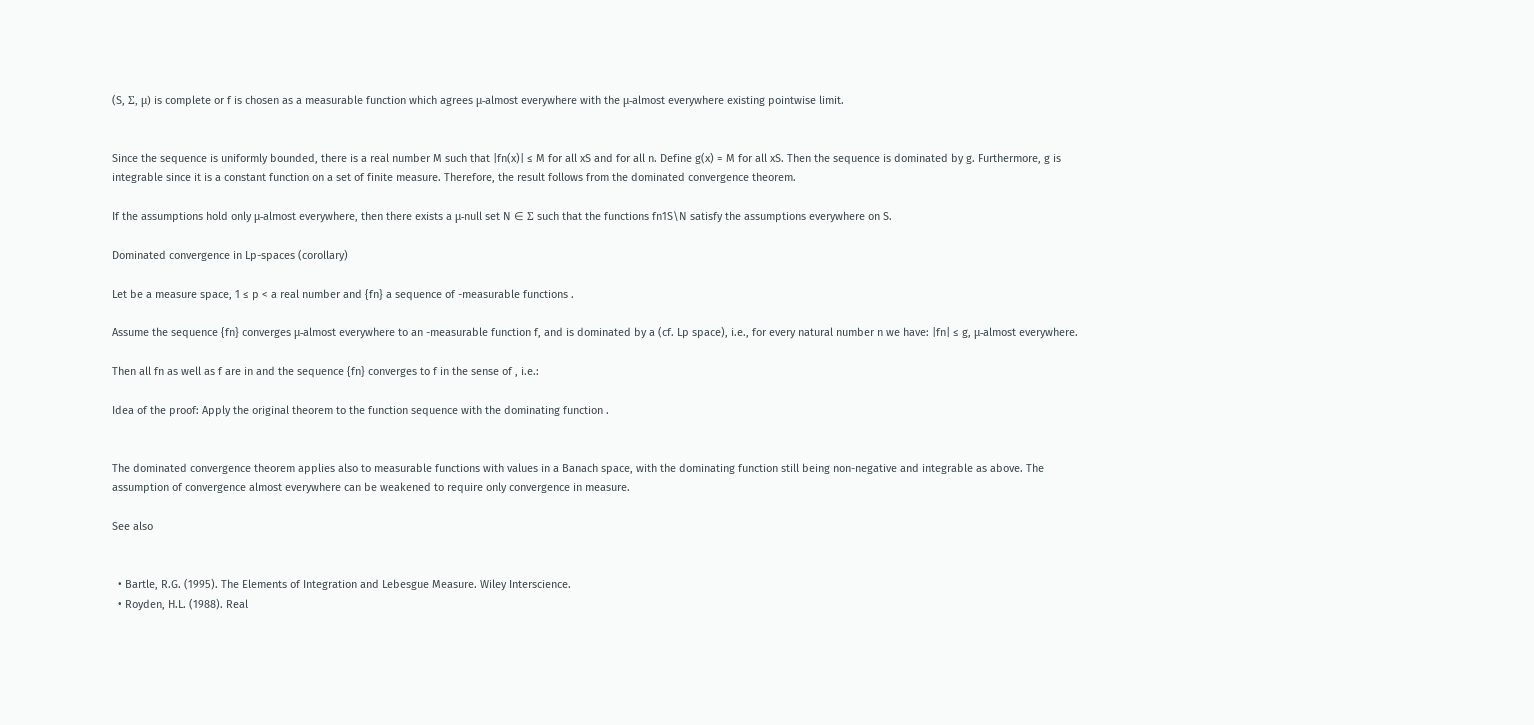(S, Σ, μ) is complete or f is chosen as a measurable function which agrees μ-almost everywhere with the μ-almost everywhere existing pointwise limit.


Since the sequence is uniformly bounded, there is a real number M such that |fn(x)| ≤ M for all xS and for all n. Define g(x) = M for all xS. Then the sequence is dominated by g. Furthermore, g is integrable since it is a constant function on a set of finite measure. Therefore, the result follows from the dominated convergence theorem.

If the assumptions hold only μ-almost everywhere, then there exists a μ-null set N ∈ Σ such that the functions fn1S\N satisfy the assumptions everywhere on S.

Dominated convergence in Lp-spaces (corollary)

Let be a measure space, 1 ≤ p < a real number and {fn} a sequence of -measurable functions .

Assume the sequence {fn} converges μ-almost everywhere to an -measurable function f, and is dominated by a (cf. Lp space), i.e., for every natural number n we have: |fn| ≤ g, μ-almost everywhere.

Then all fn as well as f are in and the sequence {fn} converges to f in the sense of , i.e.:

Idea of the proof: Apply the original theorem to the function sequence with the dominating function .


The dominated convergence theorem applies also to measurable functions with values in a Banach space, with the dominating function still being non-negative and integrable as above. The assumption of convergence almost everywhere can be weakened to require only convergence in measure.

See also


  • Bartle, R.G. (1995). The Elements of Integration and Lebesgue Measure. Wiley Interscience.
  • Royden, H.L. (1988). Real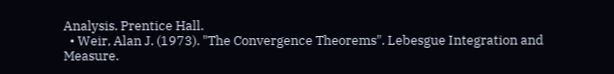Analysis. Prentice Hall.
  • Weir, Alan J. (1973). "The Convergence Theorems". Lebesgue Integration and Measure.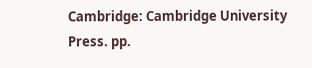Cambridge: Cambridge University Press. pp.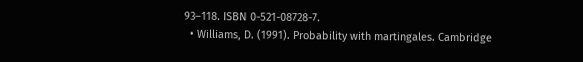93–118. ISBN 0-521-08728-7.
  • Williams, D. (1991). Probability with martingales. Cambridge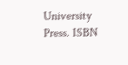University Press. ISBN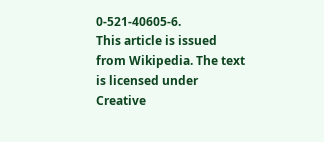0-521-40605-6.
This article is issued from Wikipedia. The text is licensed under Creative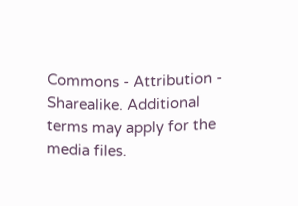Commons - Attribution - Sharealike. Additional terms may apply for the media files.